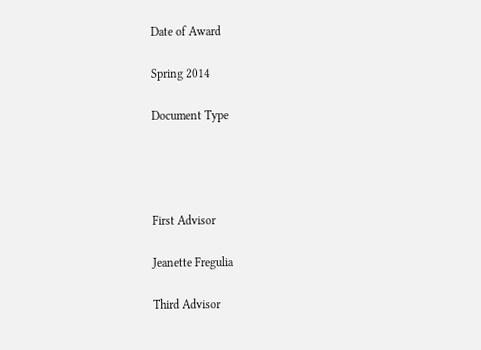Date of Award

Spring 2014

Document Type




First Advisor

Jeanette Fregulia

Third Advisor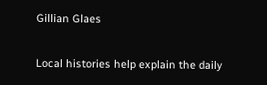Gillian Glaes


Local histories help explain the daily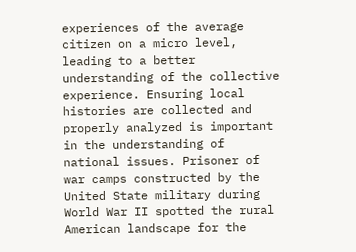experiences of the average citizen on a micro level, leading to a better understanding of the collective experience. Ensuring local histories are collected and properly analyzed is important in the understanding of national issues. Prisoner of war camps constructed by the United State military during World War II spotted the rural American landscape for the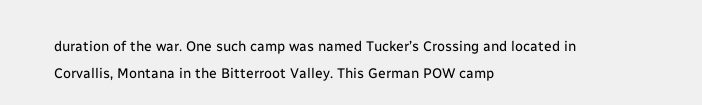duration of the war. One such camp was named Tucker’s Crossing and located in Corvallis, Montana in the Bitterroot Valley. This German POW camp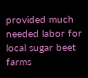provided much needed labor for local sugar beet farms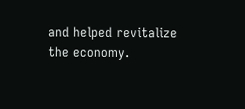and helped revitalize the economy.